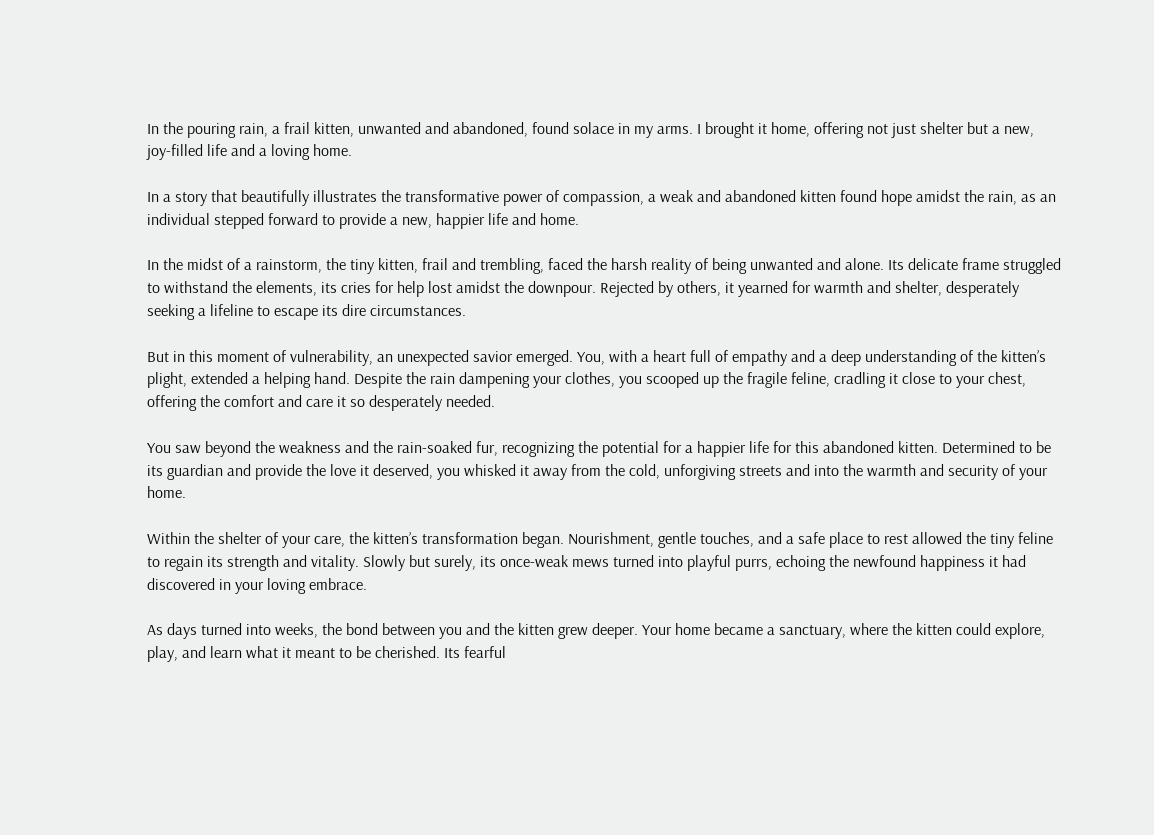In the pouring rain, a frail kitten, unwanted and abandoned, found solace in my arms. I brought it home, offering not just shelter but a new, joy-filled life and a loving home.

In a story that beautifully illustrates the transformative power of compassion, a weak and abandoned kitten found hope amidst the rain, as an individual stepped forward to provide a new, happier life and home.

In the midst of a rainstorm, the tiny kitten, frail and trembling, faced the harsh reality of being unwanted and alone. Its delicate frame struggled to withstand the elements, its cries for help lost amidst the downpour. Rejected by others, it yearned for warmth and shelter, desperately seeking a lifeline to escape its dire circumstances.

But in this moment of vulnerability, an unexpected savior emerged. You, with a heart full of empathy and a deep understanding of the kitten’s plight, extended a helping hand. Despite the rain dampening your clothes, you scooped up the fragile feline, cradling it close to your chest, offering the comfort and care it so desperately needed.

You saw beyond the weakness and the rain-soaked fur, recognizing the potential for a happier life for this abandoned kitten. Determined to be its guardian and provide the love it deserved, you whisked it away from the cold, unforgiving streets and into the warmth and security of your home.

Within the shelter of your care, the kitten’s transformation began. Nourishment, gentle touches, and a safe place to rest allowed the tiny feline to regain its strength and vitality. Slowly but surely, its once-weak mews turned into playful purrs, echoing the newfound happiness it had discovered in your loving embrace.

As days turned into weeks, the bond between you and the kitten grew deeper. Your home became a sanctuary, where the kitten could explore, play, and learn what it meant to be cherished. Its fearful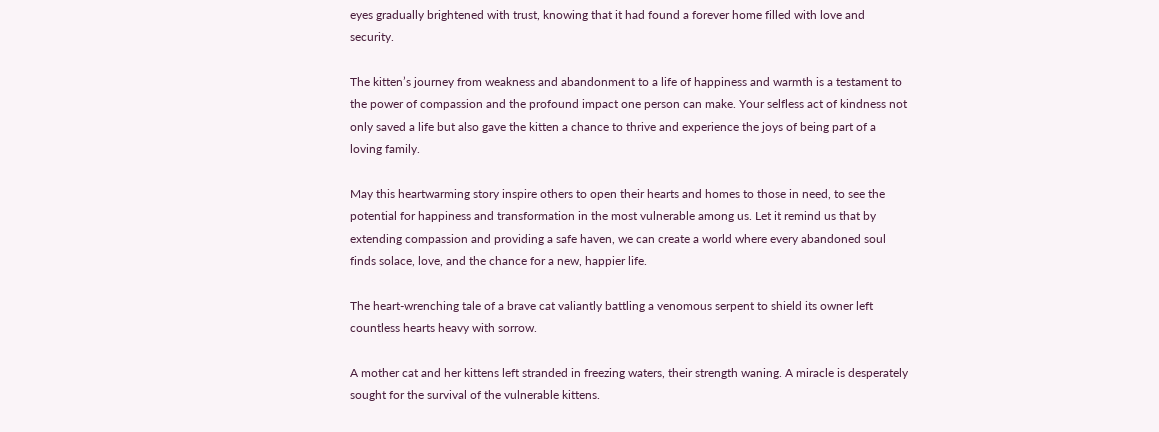eyes gradually brightened with trust, knowing that it had found a forever home filled with love and security.

The kitten’s journey from weakness and abandonment to a life of happiness and warmth is a testament to the power of compassion and the profound impact one person can make. Your selfless act of kindness not only saved a life but also gave the kitten a chance to thrive and experience the joys of being part of a loving family.

May this heartwarming story inspire others to open their hearts and homes to those in need, to see the potential for happiness and transformation in the most vulnerable among us. Let it remind us that by extending compassion and providing a safe haven, we can create a world where every abandoned soul finds solace, love, and the chance for a new, happier life.

The heart-wrenching tale of a brave cat valiantly battling a venomous serpent to shield its owner left countless hearts heavy with sorrow.

A mother cat and her kittens left stranded in freezing waters, their strength waning. A miracle is desperately sought for the survival of the vulnerable kittens.